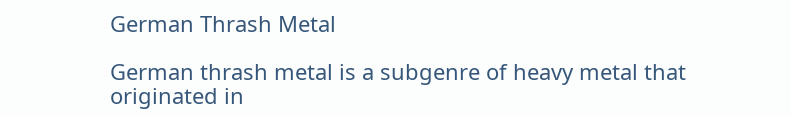German Thrash Metal

German thrash metal is a subgenre of heavy metal that originated in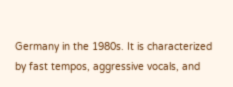Germany in the 1980s. It is characterized by fast tempos, aggressive vocals, and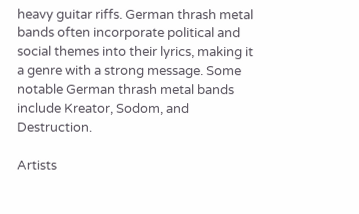heavy guitar riffs. German thrash metal bands often incorporate political and social themes into their lyrics, making it a genre with a strong message. Some notable German thrash metal bands include Kreator, Sodom, and Destruction.

Artists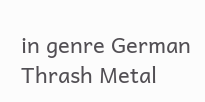in genre German Thrash Metal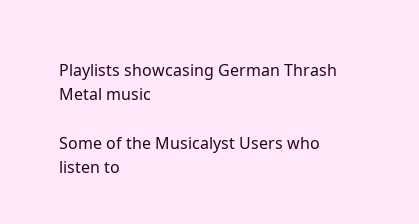Playlists showcasing German Thrash Metal music

Some of the Musicalyst Users who listen to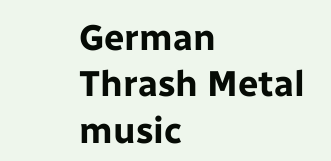German Thrash Metal music